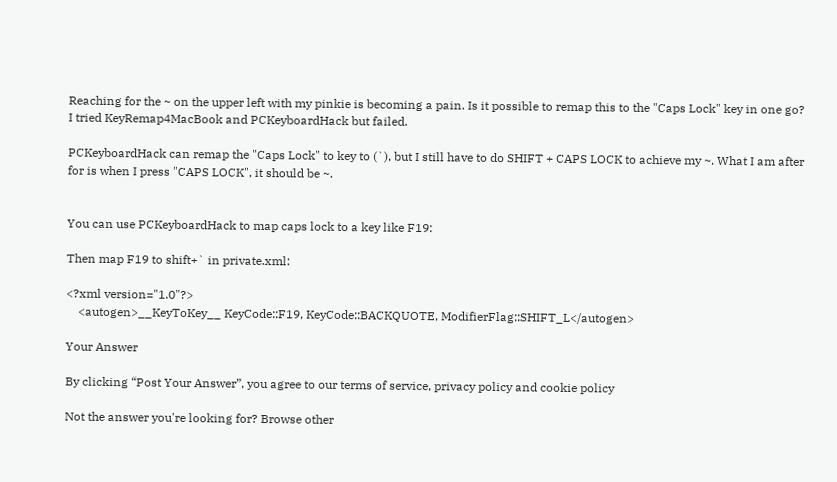Reaching for the ~ on the upper left with my pinkie is becoming a pain. Is it possible to remap this to the "Caps Lock" key in one go? I tried KeyRemap4MacBook and PCKeyboardHack but failed.

PCKeyboardHack can remap the "Caps Lock" to key to (`), but I still have to do SHIFT + CAPS LOCK to achieve my ~. What I am after for is when I press "CAPS LOCK", it should be ~.


You can use PCKeyboardHack to map caps lock to a key like F19:

Then map F19 to shift+` in private.xml:

<?xml version="1.0"?>
    <autogen>__KeyToKey__ KeyCode::F19, KeyCode::BACKQUOTE, ModifierFlag::SHIFT_L</autogen>

Your Answer

By clicking “Post Your Answer”, you agree to our terms of service, privacy policy and cookie policy

Not the answer you're looking for? Browse other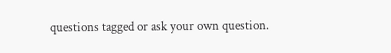questions tagged or ask your own question.